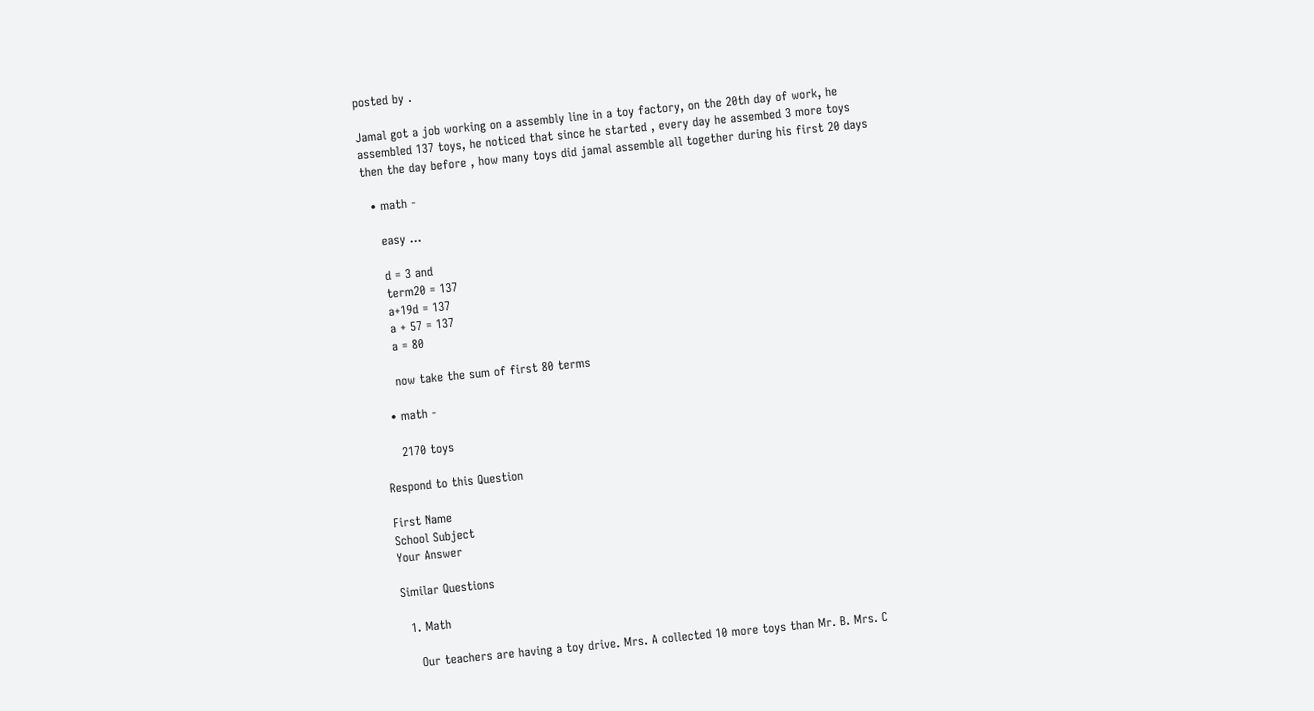posted by .

Jamal got a job working on a assembly line in a toy factory, on the 20th day of work, he assembled 137 toys, he noticed that since he started , every day he assembed 3 more toys then the day before , how many toys did jamal assemble all together during his first 20 days

  • math -

    easy ...

    d = 3 and
    term20 = 137
    a+19d = 137
    a + 57 = 137
    a = 80

    now take the sum of first 80 terms

  • math -

    2170 toys

Respond to this Question

First Name
School Subject
Your Answer

Similar Questions

  1. Math

    Our teachers are having a toy drive. Mrs. A collected 10 more toys than Mr. B. Mrs. C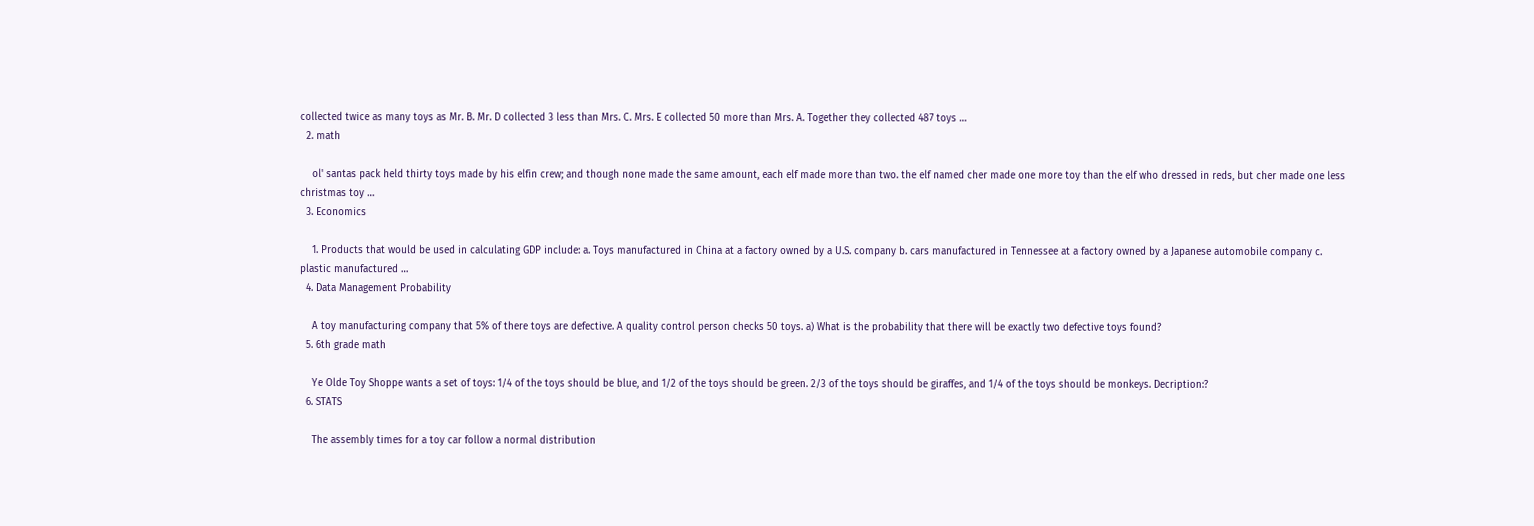collected twice as many toys as Mr. B. Mr. D collected 3 less than Mrs. C. Mrs. E collected 50 more than Mrs. A. Together they collected 487 toys …
  2. math

    ol' santas pack held thirty toys made by his elfin crew; and though none made the same amount, each elf made more than two. the elf named cher made one more toy than the elf who dressed in reds, but cher made one less christmas toy …
  3. Economics

    1. Products that would be used in calculating GDP include: a. Toys manufactured in China at a factory owned by a U.S. company b. cars manufactured in Tennessee at a factory owned by a Japanese automobile company c. plastic manufactured …
  4. Data Management Probability

    A toy manufacturing company that 5% of there toys are defective. A quality control person checks 50 toys. a) What is the probability that there will be exactly two defective toys found?
  5. 6th grade math

    Ye Olde Toy Shoppe wants a set of toys: 1/4 of the toys should be blue, and 1/2 of the toys should be green. 2/3 of the toys should be giraffes, and 1/4 of the toys should be monkeys. Decription:?
  6. STATS

    The assembly times for a toy car follow a normal distribution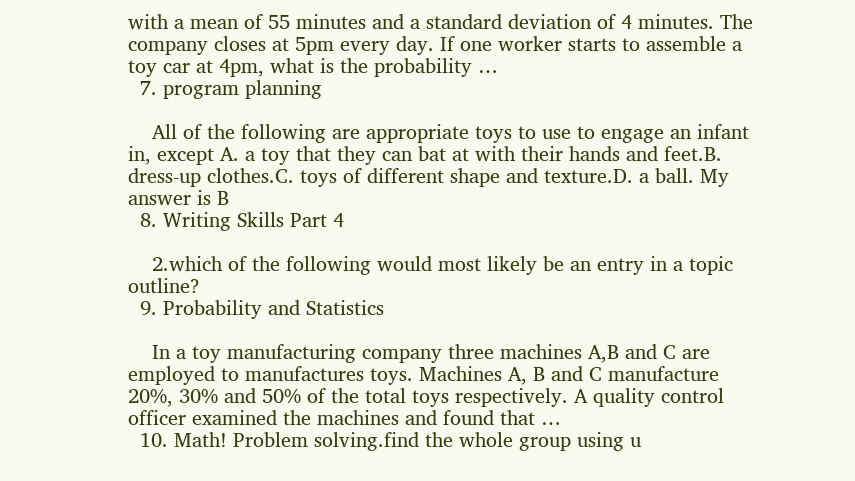with a mean of 55 minutes and a standard deviation of 4 minutes. The company closes at 5pm every day. If one worker starts to assemble a toy car at 4pm, what is the probability …
  7. program planning

    All of the following are appropriate toys to use to engage an infant in, except A. a toy that they can bat at with their hands and feet.B. dress-up clothes.C. toys of different shape and texture.D. a ball. My answer is B
  8. Writing Skills Part 4

    2.which of the following would most likely be an entry in a topic outline?
  9. Probability and Statistics

    In a toy manufacturing company three machines A,B and C are employed to manufactures toys. Machines A, B and C manufacture 20%, 30% and 50% of the total toys respectively. A quality control officer examined the machines and found that …
  10. Math! Problem solving.find the whole group using u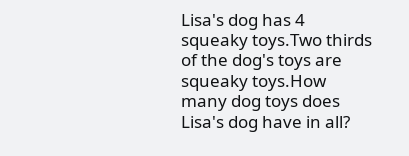Lisa's dog has 4 squeaky toys.Two thirds of the dog's toys are squeaky toys.How many dog toys does Lisa's dog have in all?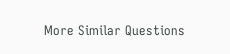More Similar Questions